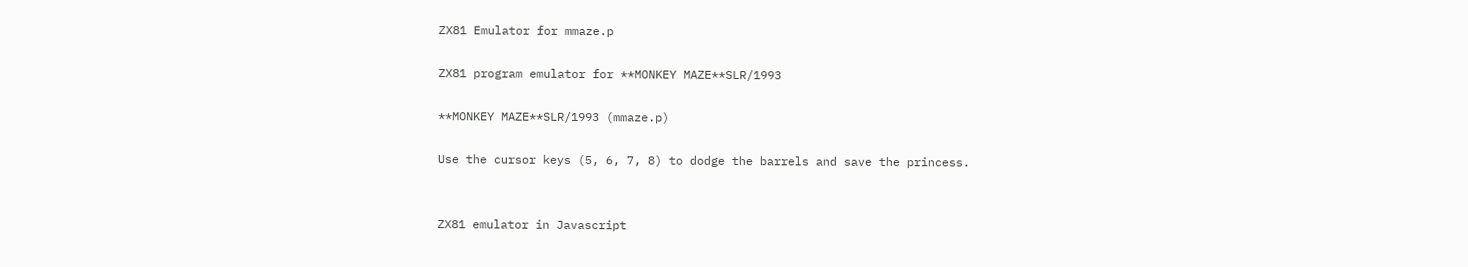ZX81 Emulator for mmaze.p

ZX81 program emulator for **MONKEY MAZE**SLR/1993

**MONKEY MAZE**SLR/1993 (mmaze.p)

Use the cursor keys (5, 6, 7, 8) to dodge the barrels and save the princess.


ZX81 emulator in Javascript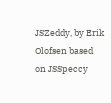JSZeddy, by Erik Olofsen based on JSSpeccy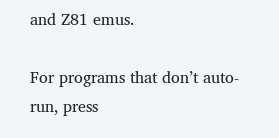and Z81 emus.

For programs that don’t auto-run, press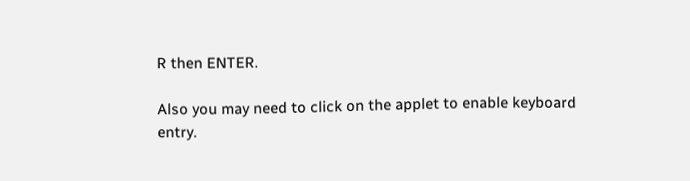R then ENTER.

Also you may need to click on the applet to enable keyboard entry.